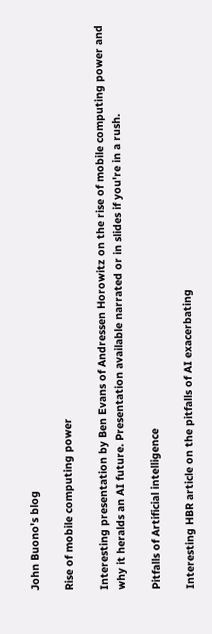John Buono's blog

Rise of mobile computing power

Interesting presentation by Ben Evans of Andressen Horowitz on the rise of mobile computing power and why it heralds an AI future. Presentation available narrated or in slides if you're in a rush.

Pitfalls of Artificial intelligence

Interesting HBR article on the pitfalls of AI exacerbating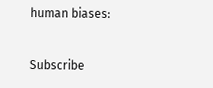human biases:


Subscribe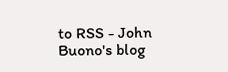to RSS - John Buono's blog